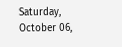Saturday, October 06,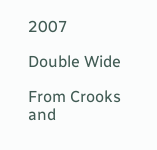2007

Double Wide

From Crooks and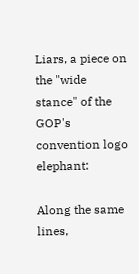Liars, a piece on the "wide stance" of the GOP's convention logo elephant:

Along the same lines,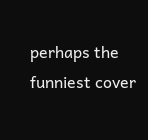perhaps the funniest cover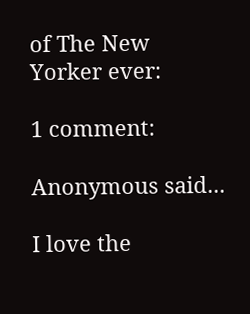of The New Yorker ever:

1 comment:

Anonymous said...

I love the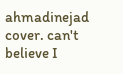ahmadinejad cover. can't believe I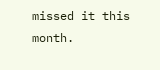missed it this month.